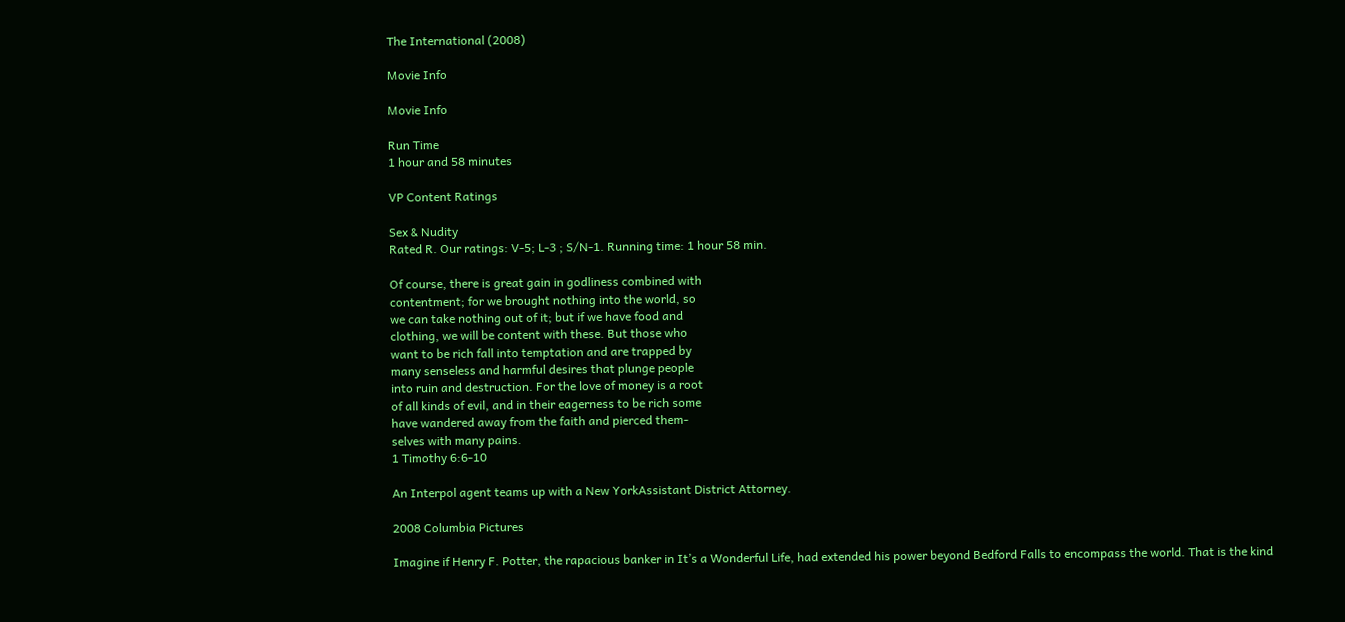The International (2008)

Movie Info

Movie Info

Run Time
1 hour and 58 minutes

VP Content Ratings

Sex & Nudity
Rated R. Our ratings: V-5; L-3 ; S/N-1. Running time: 1 hour 58 min.

Of course, there is great gain in godliness combined with
contentment; for we brought nothing into the world, so
we can take nothing out of it; but if we have food and
clothing, we will be content with these. But those who
want to be rich fall into temptation and are trapped by
many senseless and harmful desires that plunge people
into ruin and destruction. For the love of money is a root
of all kinds of evil, and in their eagerness to be rich some
have wandered away from the faith and pierced them-
selves with many pains.
1 Timothy 6:6-10

An Interpol agent teams up with a New YorkAssistant District Attorney.

2008 Columbia Pictures

Imagine if Henry F. Potter, the rapacious banker in It’s a Wonderful Life, had extended his power beyond Bedford Falls to encompass the world. That is the kind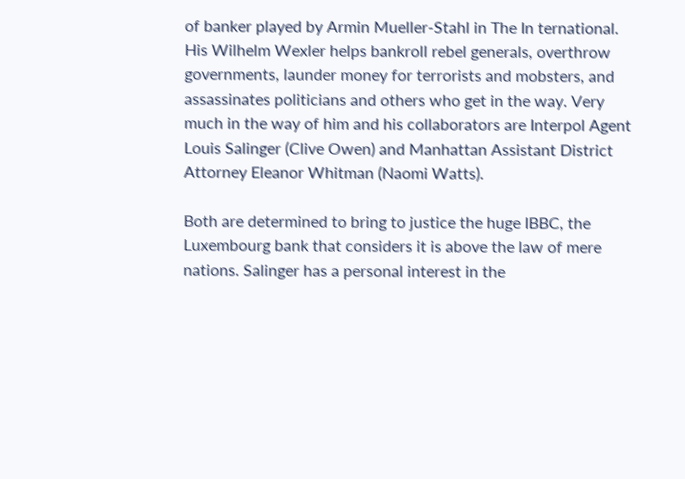of banker played by Armin Mueller-Stahl in The In ternational. His Wilhelm Wexler helps bankroll rebel generals, overthrow governments, launder money for terrorists and mobsters, and assassinates politicians and others who get in the way. Very much in the way of him and his collaborators are Interpol Agent Louis Salinger (Clive Owen) and Manhattan Assistant District Attorney Eleanor Whitman (Naomi Watts).

Both are determined to bring to justice the huge IBBC, the Luxembourg bank that considers it is above the law of mere nations. Salinger has a personal interest in the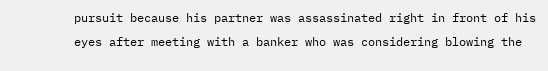pursuit because his partner was assassinated right in front of his eyes after meeting with a banker who was considering blowing the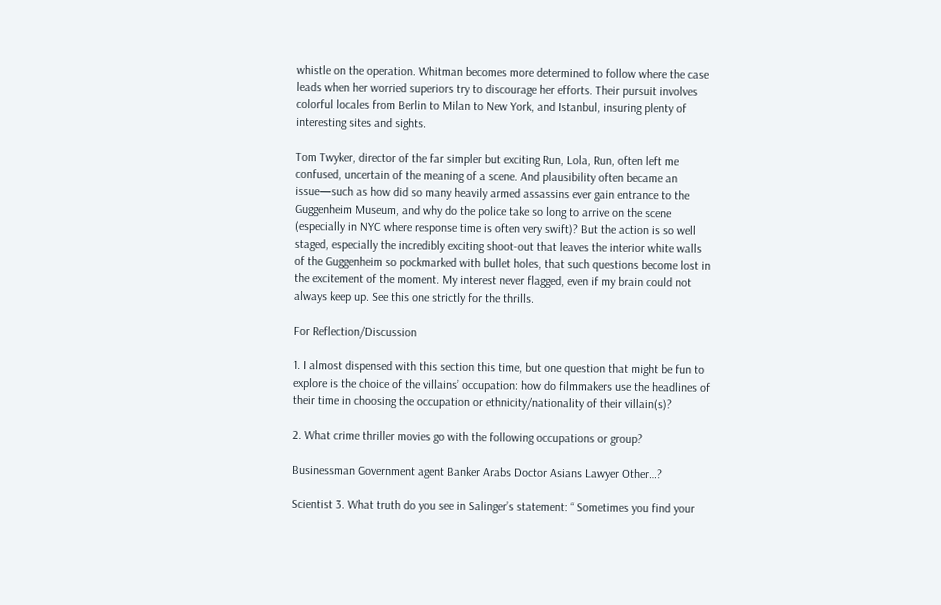whistle on the operation. Whitman becomes more determined to follow where the case leads when her worried superiors try to discourage her efforts. Their pursuit involves colorful locales from Berlin to Milan to New York, and Istanbul, insuring plenty of interesting sites and sights.

Tom Twyker, director of the far simpler but exciting Run, Lola, Run, often left me confused, uncertain of the meaning of a scene. And plausibility often became an issue—such as how did so many heavily armed assassins ever gain entrance to the Guggenheim Museum, and why do the police take so long to arrive on the scene (especially in NYC where response time is often very swift)? But the action is so well staged, especially the incredibly exciting shoot-out that leaves the interior white walls of the Guggenheim so pockmarked with bullet holes, that such questions become lost in the excitement of the moment. My interest never flagged, even if my brain could not always keep up. See this one strictly for the thrills.

For Reflection/Discussion

1. I almost dispensed with this section this time, but one question that might be fun to explore is the choice of the villains’ occupation: how do filmmakers use the headlines of their time in choosing the occupation or ethnicity/nationality of their villain(s)?

2. What crime thriller movies go with the following occupations or group?

Businessman Government agent Banker Arabs Doctor Asians Lawyer Other…?

Scientist 3. What truth do you see in Salinger’s statement: “ Sometimes you find your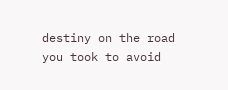destiny on the road you took to avoid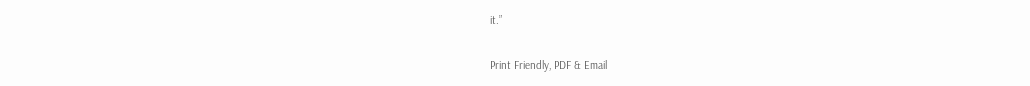it.”

Print Friendly, PDF & Email